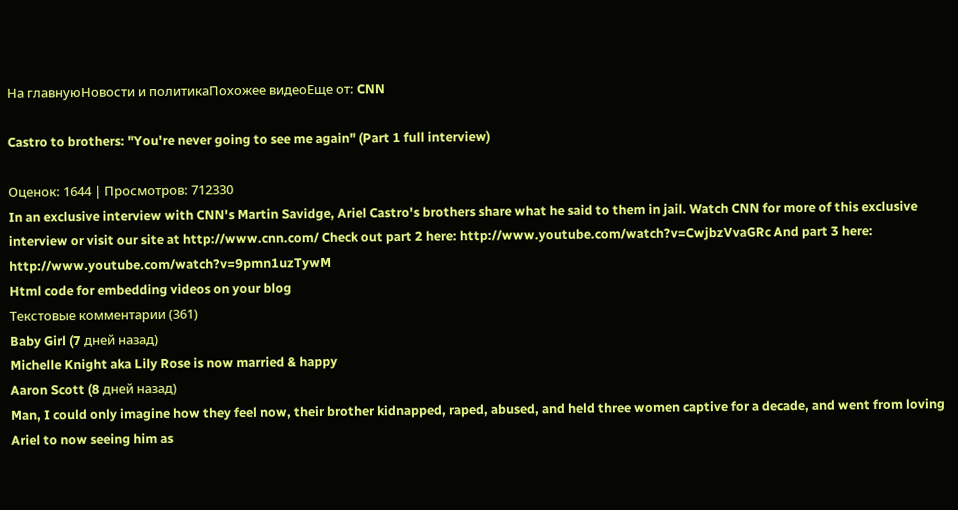На главнуюНовости и политикаПохожее видеоЕще от: CNN

Castro to brothers: "You're never going to see me again" (Part 1 full interview)

Оценок: 1644 | Просмотров: 712330
In an exclusive interview with CNN's Martin Savidge, Ariel Castro's brothers share what he said to them in jail. Watch CNN for more of this exclusive interview or visit our site at http://www.cnn.com/ Check out part 2 here: http://www.youtube.com/watch?v=CwjbzVvaGRc And part 3 here: http://www.youtube.com/watch?v=9pmn1uzTywM
Html code for embedding videos on your blog
Текстовые комментарии (361)
Baby Girl (7 дней назад)
Michelle Knight aka Lily Rose is now married & happy
Aaron Scott (8 дней назад)
Man, I could only imagine how they feel now, their brother kidnapped, raped, abused, and held three women captive for a decade, and went from loving Ariel to now seeing him as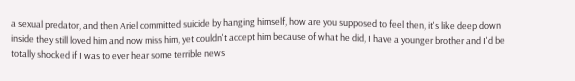a sexual predator, and then Ariel committed suicide by hanging himself, how are you supposed to feel then, it's like deep down inside they still loved him and now miss him, yet couldn't accept him because of what he did, I have a younger brother and I'd be totally shocked if I was to ever hear some terrible news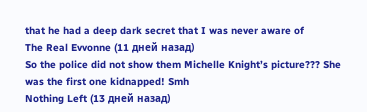that he had a deep dark secret that I was never aware of
The Real Evvonne (11 дней назад)
So the police did not show them Michelle Knight’s picture??? She was the first one kidnapped! Smh
Nothing Left (13 дней назад)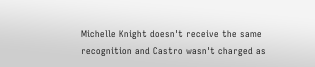Michelle Knight doesn't receive the same recognition and Castro wasn't charged as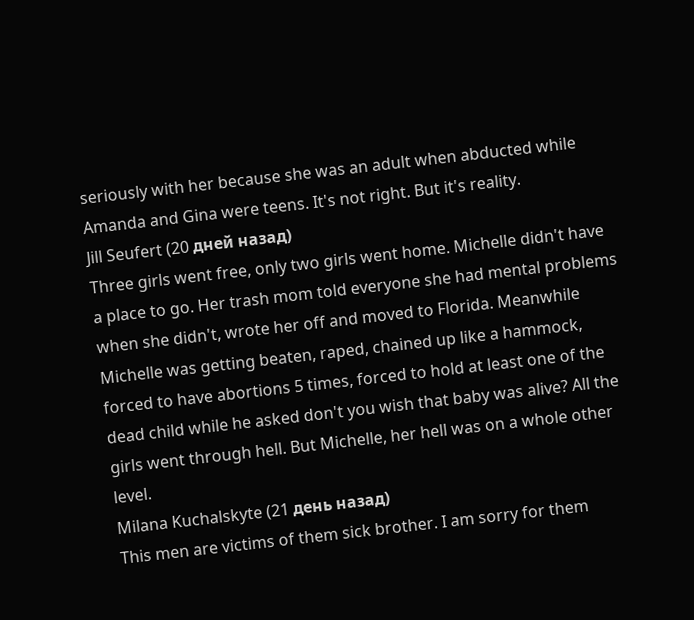seriously with her because she was an adult when abducted while Amanda and Gina were teens. It's not right. But it's reality.
Jill Seufert (20 дней назад)
Three girls went free, only two girls went home. Michelle didn't have a place to go. Her trash mom told everyone she had mental problems when she didn't, wrote her off and moved to Florida. Meanwhile Michelle was getting beaten, raped, chained up like a hammock, forced to have abortions 5 times, forced to hold at least one of the dead child while he asked don't you wish that baby was alive? All the girls went through hell. But Michelle, her hell was on a whole other level.
Milana Kuchalskyte (21 день назад)
This men are victims of them sick brother. I am sorry for them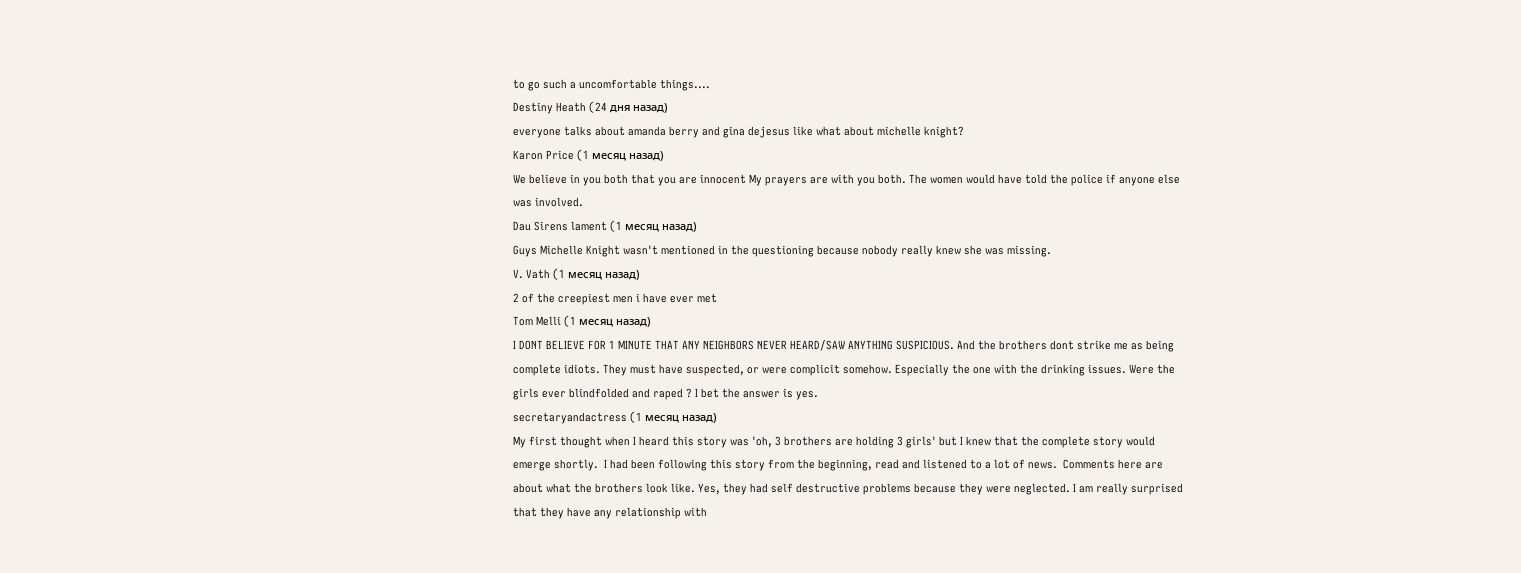to go such a uncomfortable things....
Destiny Heath (24 дня назад)
everyone talks about amanda berry and gina dejesus like what about michelle knight?
Karon Price (1 месяц назад)
We believe in you both that you are innocent My prayers are with you both. The women would have told the police if anyone else was involved.
Dau Sirens lament (1 месяц назад)
Guys Michelle Knight wasn't mentioned in the questioning because nobody really knew she was missing.
V. Vath (1 месяц назад)
2 of the creepiest men i have ever met
Tom Melli (1 месяц назад)
I DONT BELIEVE FOR 1 MINUTE THAT ANY NEIGHBORS NEVER HEARD/SAW ANYTHING SUSPICIOUS. And the brothers dont strike me as being complete idiots. They must have suspected, or were complicit somehow. Especially the one with the drinking issues. Were the girls ever blindfolded and raped ? I bet the answer is yes.
secretaryandactress (1 месяц назад)
My first thought when I heard this story was 'oh, 3 brothers are holding 3 girls' but I knew that the complete story would emerge shortly.  I had been following this story from the beginning, read and listened to a lot of news.  Comments here are about what the brothers look like. Yes, they had self destructive problems because they were neglected. I am really surprised that they have any relationship with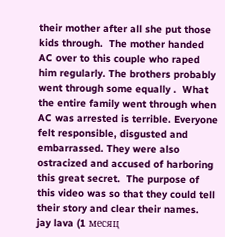their mother after all she put those kids through.  The mother handed AC over to this couple who raped him regularly. The brothers probably went through some equally .  What the entire family went through when AC was arrested is terrible. Everyone felt responsible, disgusted and embarrassed. They were also ostracized and accused of harboring this great secret.  The purpose of this video was so that they could tell their story and clear their names.
jay lava (1 месяц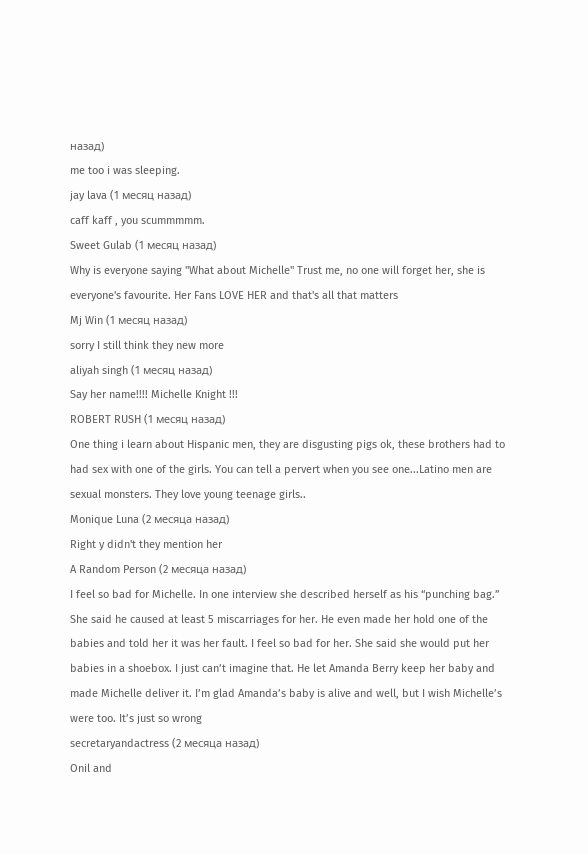назад)
me too i was sleeping.
jay lava (1 месяц назад)
caff kaff , you scummmmm.
Sweet Gulab (1 месяц назад)
Why is everyone saying ''What about Michelle'' Trust me, no one will forget her, she is everyone's favourite. Her Fans LOVE HER and that's all that matters
Mj Win (1 месяц назад)
sorry I still think they new more
aliyah singh (1 месяц назад)
Say her name!!!! Michelle Knight !!!
ROBERT RUSH (1 месяц назад)
One thing i learn about Hispanic men, they are disgusting pigs ok, these brothers had to had sex with one of the girls. You can tell a pervert when you see one...Latino men are sexual monsters. They love young teenage girls..
Monique Luna (2 месяца назад)
Right y didn't they mention her
A Random Person (2 месяца назад)
I feel so bad for Michelle. In one interview she described herself as his “punching bag.” She said he caused at least 5 miscarriages for her. He even made her hold one of the babies and told her it was her fault. I feel so bad for her. She said she would put her babies in a shoebox. I just can’t imagine that. He let Amanda Berry keep her baby and made Michelle deliver it. I’m glad Amanda’s baby is alive and well, but I wish Michelle’s were too. It’s just so wrong
secretaryandactress (2 месяца назад)
Onil and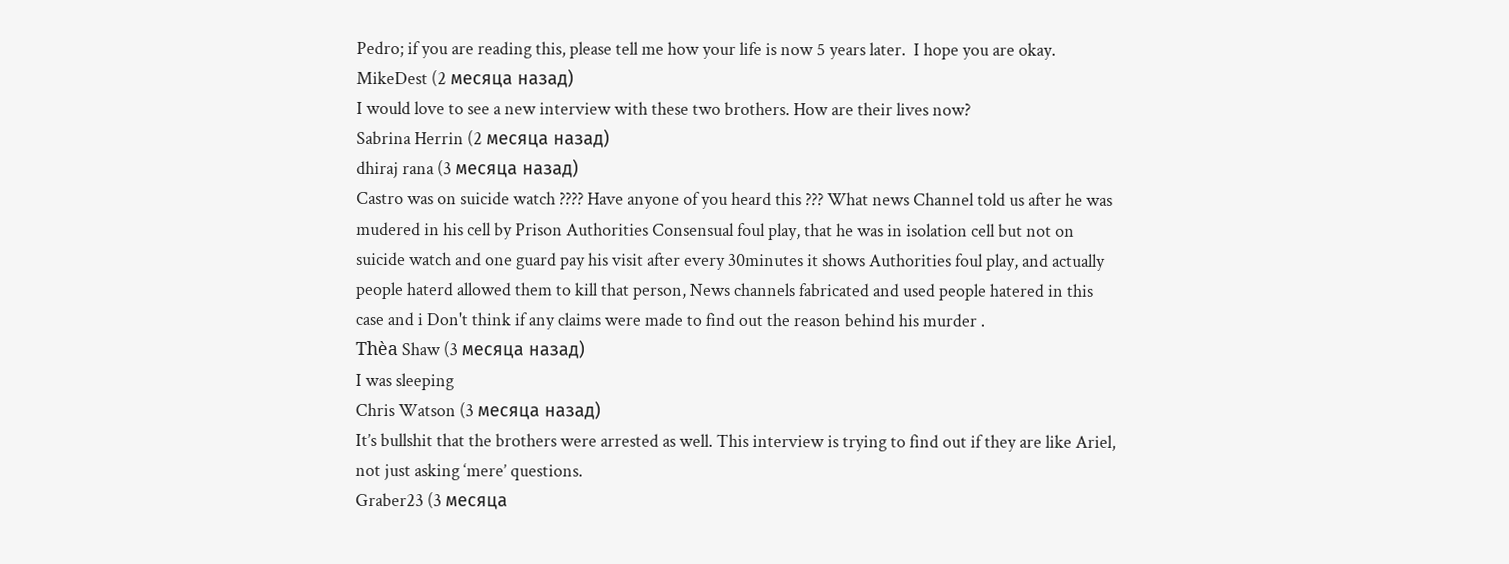Pedro; if you are reading this, please tell me how your life is now 5 years later.  I hope you are okay.
MikeDest (2 месяца назад)
I would love to see a new interview with these two brothers. How are their lives now?
Sabrina Herrin (2 месяца назад)
dhiraj rana (3 месяца назад)
Castro was on suicide watch ???? Have anyone of you heard this ??? What news Channel told us after he was mudered in his cell by Prison Authorities Consensual foul play, that he was in isolation cell but not on suicide watch and one guard pay his visit after every 30minutes it shows Authorities foul play, and actually people haterd allowed them to kill that person, News channels fabricated and used people hatered in this case and i Don't think if any claims were made to find out the reason behind his murder .
Thèa Shaw (3 месяца назад)
I was sleeping
Chris Watson (3 месяца назад)
It’s bullshit that the brothers were arrested as well. This interview is trying to find out if they are like Ariel, not just asking ‘mere’ questions.
Graber23 (3 месяца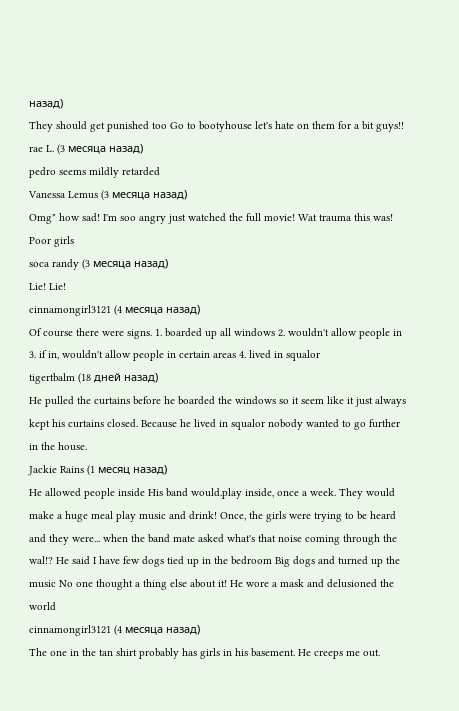назад)
They should get punished too Go to bootyhouse let's hate on them for a bit guys!!
rae L. (3 месяца назад)
pedro seems mildly retarded
Vanessa Lemus (3 месяца назад)
Omg" how sad! I'm soo angry just watched the full movie! Wat trauma this was! Poor girls
soca randy (3 месяца назад)
Lie! Lie!
cinnamongirl3121 (4 месяца назад)
Of course there were signs. 1. boarded up all windows 2. wouldn't allow people in 3. if in, wouldn't allow people in certain areas 4. lived in squalor
tigertbalm (18 дней назад)
He pulled the curtains before he boarded the windows so it seem like it just always kept his curtains closed. Because he lived in squalor nobody wanted to go further in the house.
Jackie Rains (1 месяц назад)
He allowed people inside His band would.play inside, once a week. They would make a huge meal play music and drink! Once, the girls were trying to be heard and they were... when the band mate asked what's that noise coming through the wal!? He said I have few dogs tied up in the bedroom Big dogs and turned up the music No one thought a thing else about it! He wore a mask and delusioned the world
cinnamongirl3121 (4 месяца назад)
The one in the tan shirt probably has girls in his basement. He creeps me out.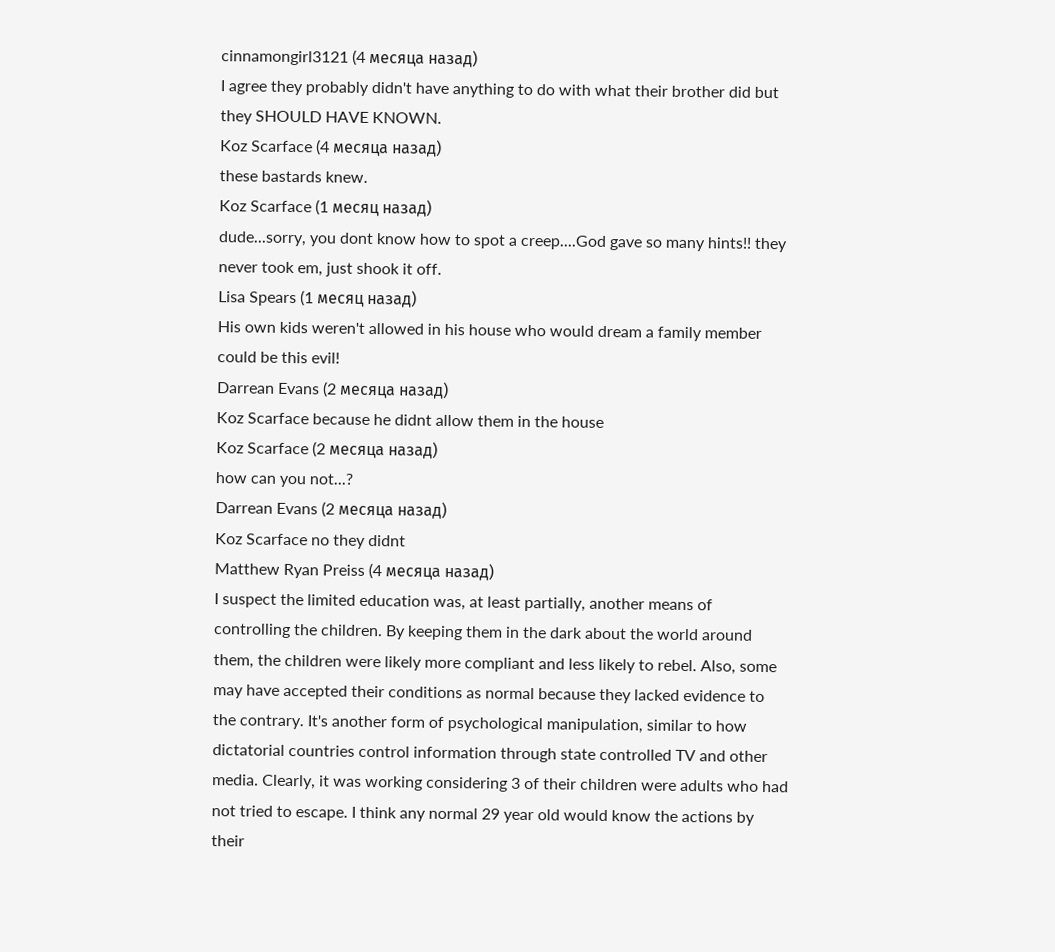cinnamongirl3121 (4 месяца назад)
I agree they probably didn't have anything to do with what their brother did but they SHOULD HAVE KNOWN.
Koz Scarface (4 месяца назад)
these bastards knew.
Koz Scarface (1 месяц назад)
dude...sorry, you dont know how to spot a creep....God gave so many hints!! they never took em, just shook it off.
Lisa Spears (1 месяц назад)
His own kids weren't allowed in his house who would dream a family member could be this evil!
Darrean Evans (2 месяца назад)
Koz Scarface because he didnt allow them in the house
Koz Scarface (2 месяца назад)
how can you not...?
Darrean Evans (2 месяца назад)
Koz Scarface no they didnt
Matthew Ryan Preiss (4 месяца назад)
I suspect the limited education was, at least partially, another means of controlling the children. By keeping them in the dark about the world around them, the children were likely more compliant and less likely to rebel. Also, some may have accepted their conditions as normal because they lacked evidence to the contrary. It's another form of psychological manipulation, similar to how dictatorial countries control information through state controlled TV and other media. Clearly, it was working considering 3 of their children were adults who had not tried to escape. I think any normal 29 year old would know the actions by their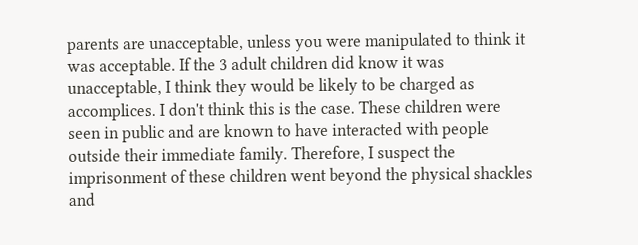parents are unacceptable, unless you were manipulated to think it was acceptable. If the 3 adult children did know it was unacceptable, I think they would be likely to be charged as accomplices. I don't think this is the case. These children were seen in public and are known to have interacted with people outside their immediate family. Therefore, I suspect the imprisonment of these children went beyond the physical shackles and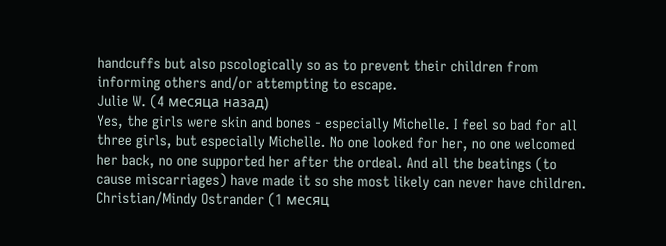handcuffs but also pscologically so as to prevent their children from informing others and/or attempting to escape.
Julie W. (4 месяца назад)
Yes, the girls were skin and bones - especially Michelle. I feel so bad for all three girls, but especially Michelle. No one looked for her, no one welcomed her back, no one supported her after the ordeal. And all the beatings (to cause miscarriages) have made it so she most likely can never have children.
Christian/Mindy Ostrander (1 месяц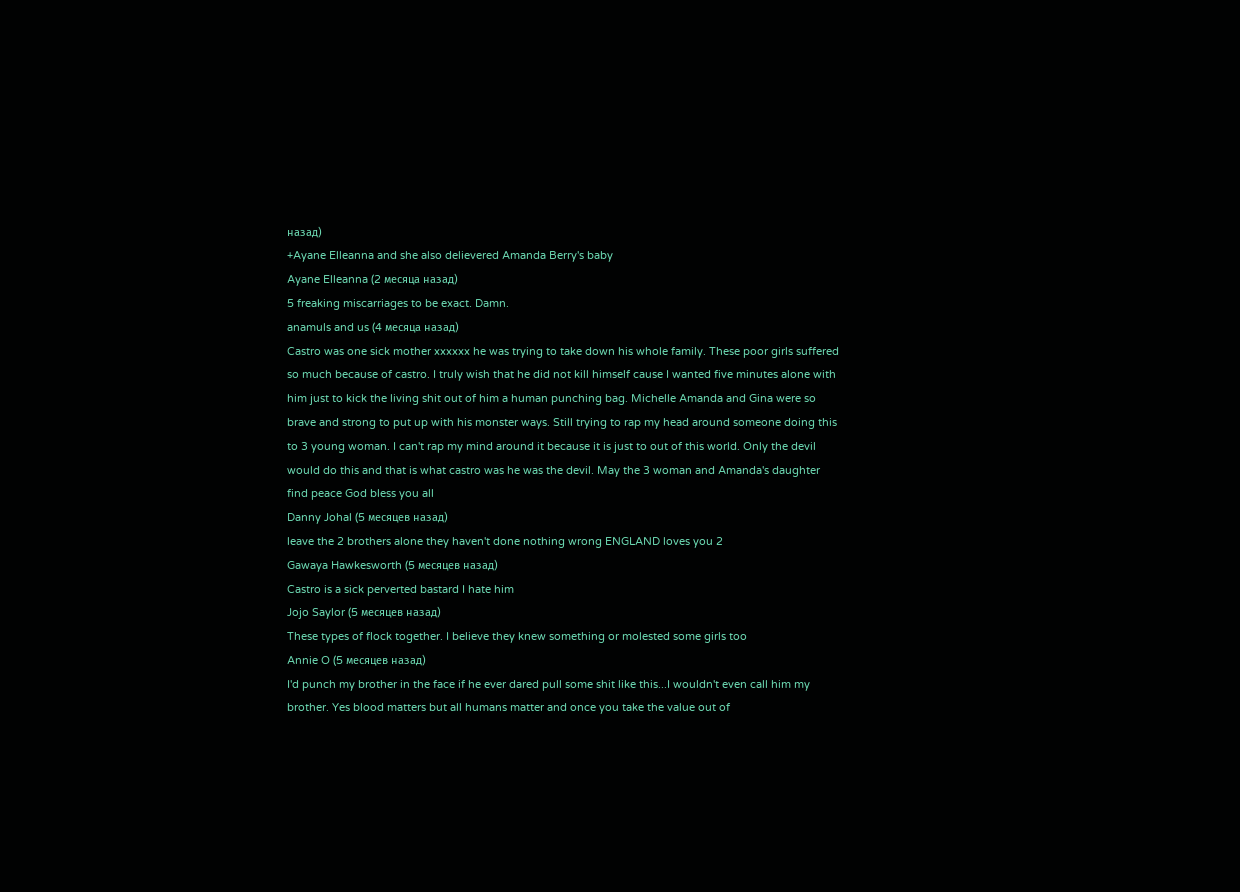назад)
+Ayane Elleanna and she also delievered Amanda Berry's baby
Ayane Elleanna (2 месяца назад)
5 freaking miscarriages to be exact. Damn.
anamuls and us (4 месяца назад)
Castro was one sick mother xxxxxx he was trying to take down his whole family. These poor girls suffered so much because of castro. I truly wish that he did not kill himself cause I wanted five minutes alone with him just to kick the living shit out of him a human punching bag. Michelle Amanda and Gina were so brave and strong to put up with his monster ways. Still trying to rap my head around someone doing this to 3 young woman. I can't rap my mind around it because it is just to out of this world. Only the devil would do this and that is what castro was he was the devil. May the 3 woman and Amanda's daughter find peace God bless you all
Danny Johal (5 месяцев назад)
leave the 2 brothers alone they haven't done nothing wrong ENGLAND loves you 2
Gawaya Hawkesworth (5 месяцев назад)
Castro is a sick perverted bastard I hate him
Jojo Saylor (5 месяцев назад)
These types of flock together. I believe they knew something or molested some girls too
Annie O (5 месяцев назад)
I'd punch my brother in the face if he ever dared pull some shit like this...I wouldn't even call him my brother. Yes blood matters but all humans matter and once you take the value out of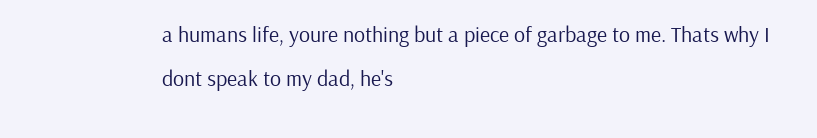a humans life, youre nothing but a piece of garbage to me. Thats why I dont speak to my dad, he's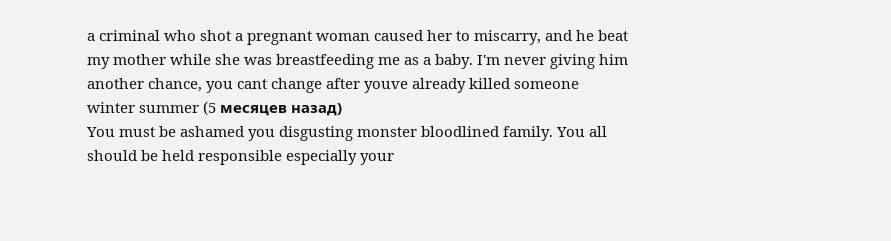a criminal who shot a pregnant woman caused her to miscarry, and he beat my mother while she was breastfeeding me as a baby. I'm never giving him another chance, you cant change after youve already killed someone
winter summer (5 месяцев назад)
You must be ashamed you disgusting monster bloodlined family. You all should be held responsible especially your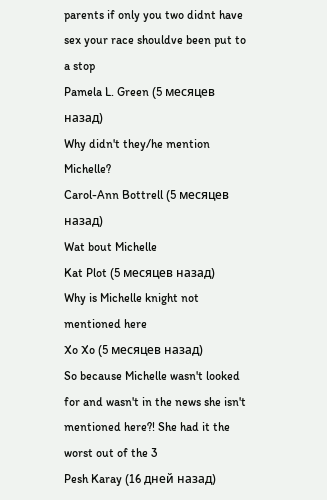parents if only you two didnt have sex your race shouldve been put to a stop
Pamela L. Green (5 месяцев назад)
Why didn't they/he mention Michelle?
Carol-Ann Bottrell (5 месяцев назад)
Wat bout Michelle
Kat Plot (5 месяцев назад)
Why is Michelle knight not mentioned here
Xo Xo (5 месяцев назад)
So because Michelle wasn't looked for and wasn't in the news she isn't mentioned here?! She had it the worst out of the 3
Pesh Karay (16 дней назад)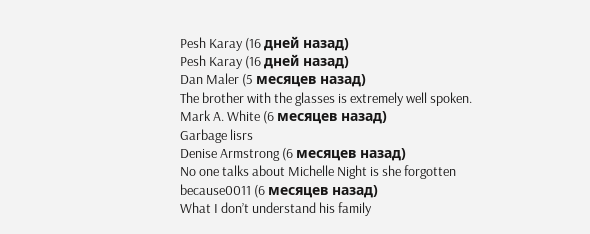Pesh Karay (16 дней назад)
Pesh Karay (16 дней назад)
Dan Maler (5 месяцев назад)
The brother with the glasses is extremely well spoken.
Mark A. White (6 месяцев назад)
Garbage lisrs
Denise Armstrong (6 месяцев назад)
No one talks about Michelle Night is she forgotten
because0011 (6 месяцев назад)
What I don’t understand his family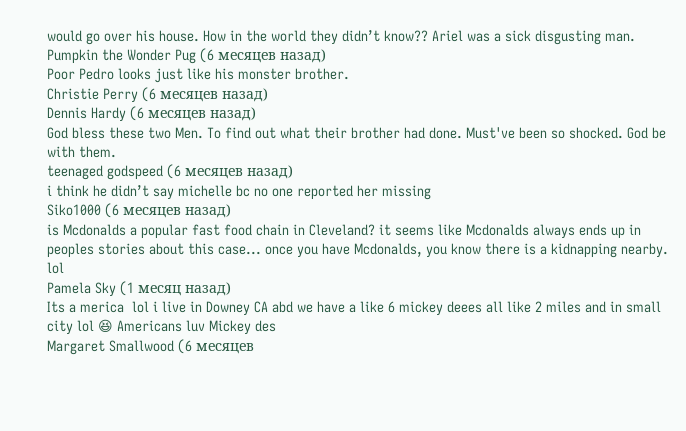would go over his house. How in the world they didn’t know?? Ariel was a sick disgusting man.
Pumpkin the Wonder Pug (6 месяцев назад)
Poor Pedro looks just like his monster brother.
Christie Perry (6 месяцев назад)
Dennis Hardy (6 месяцев назад)
God bless these two Men. To find out what their brother had done. Must've been so shocked. God be with them.
teenaged godspeed (6 месяцев назад)
i think he didn’t say michelle bc no one reported her missing
Siko1000 (6 месяцев назад)
is Mcdonalds a popular fast food chain in Cleveland? it seems like Mcdonalds always ends up in peoples stories about this case... once you have Mcdonalds, you know there is a kidnapping nearby. lol
Pamela Sky (1 месяц назад)
Its a merica  lol i live in Downey CA abd we have a like 6 mickey deees all like 2 miles and in small city lol 😆 Americans luv Mickey des
Margaret Smallwood (6 месяцев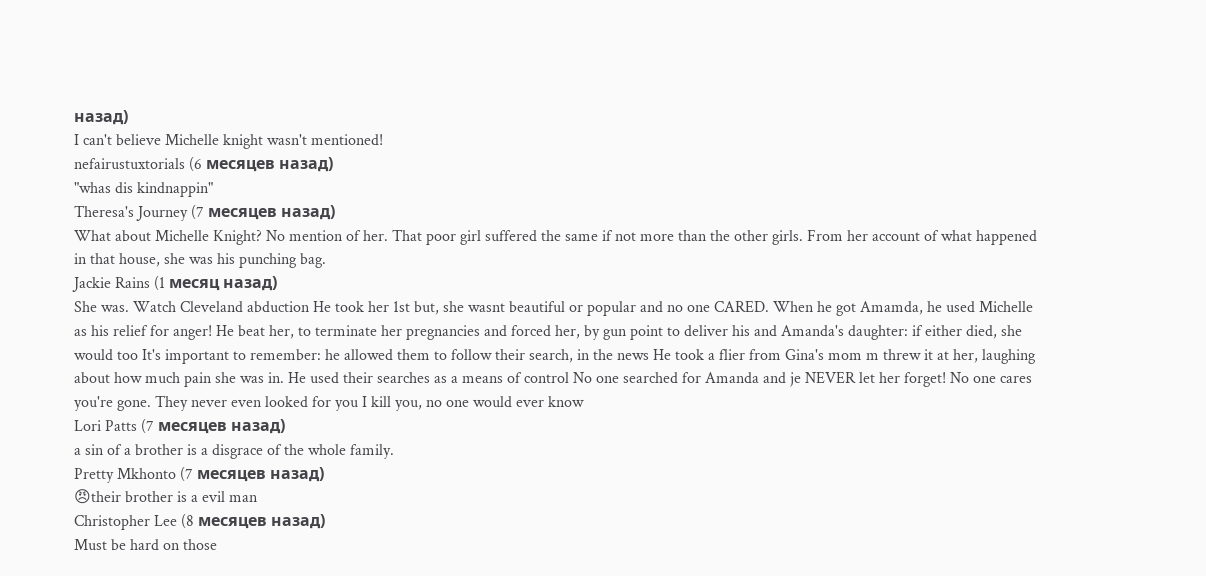назад)
I can't believe Michelle knight wasn't mentioned!
nefairustuxtorials (6 месяцев назад)
"whas dis kindnappin"
Theresa's Journey (7 месяцев назад)
What about Michelle Knight? No mention of her. That poor girl suffered the same if not more than the other girls. From her account of what happened in that house, she was his punching bag.
Jackie Rains (1 месяц назад)
She was. Watch Cleveland abduction He took her 1st but, she wasnt beautiful or popular and no one CARED. When he got Amamda, he used Michelle as his relief for anger! He beat her, to terminate her pregnancies and forced her, by gun point to deliver his and Amanda's daughter: if either died, she would too It's important to remember: he allowed them to follow their search, in the news He took a flier from Gina's mom m threw it at her, laughing about how much pain she was in. He used their searches as a means of control No one searched for Amanda and je NEVER let her forget! No one cares you're gone. They never even looked for you I kill you, no one would ever know
Lori Patts (7 месяцев назад)
a sin of a brother is a disgrace of the whole family.
Pretty Mkhonto (7 месяцев назад)
😠their brother is a evil man
Christopher Lee (8 месяцев назад)
Must be hard on those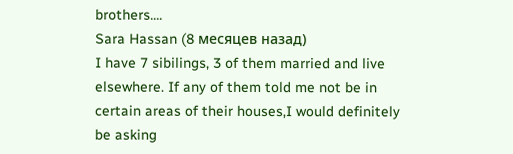brothers....
Sara Hassan (8 месяцев назад)
I have 7 sibilings, 3 of them married and live elsewhere. If any of them told me not be in certain areas of their houses,I would definitely be asking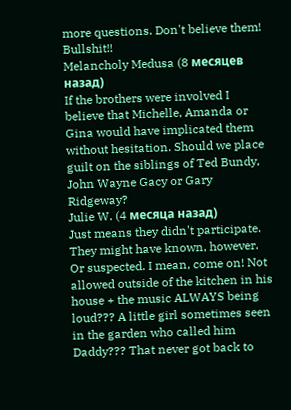more questions. Don't believe them! Bullshit!!
Melancholy Medusa (8 месяцев назад)
If the brothers were involved I believe that Michelle, Amanda or Gina would have implicated them without hesitation. Should we place guilt on the siblings of Ted Bundy, John Wayne Gacy or Gary Ridgeway?
Julie W. (4 месяца назад)
Just means they didn't participate. They might have known, however. Or suspected. I mean, come on! Not allowed outside of the kitchen in his house + the music ALWAYS being loud??? A little girl sometimes seen in the garden who called him Daddy??? That never got back to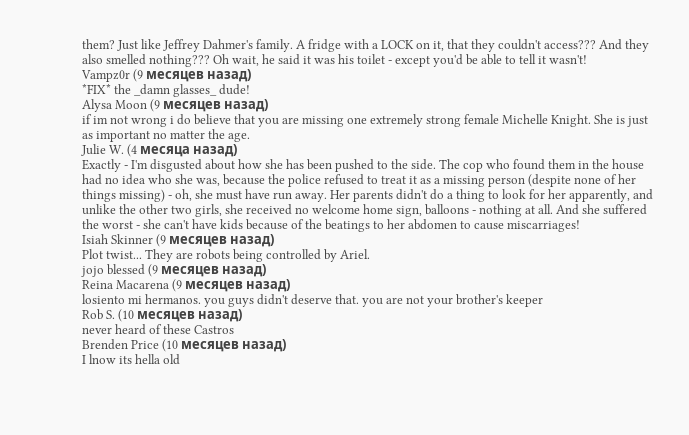them? Just like Jeffrey Dahmer's family. A fridge with a LOCK on it, that they couldn't access??? And they also smelled nothing??? Oh wait, he said it was his toilet - except you'd be able to tell it wasn't!
Vampz0r (9 месяцев назад)
*FIX* the _damn glasses_ dude!
Alysa Moon (9 месяцев назад)
if im not wrong i do believe that you are missing one extremely strong female Michelle Knight. She is just as important no matter the age.
Julie W. (4 месяца назад)
Exactly - I'm disgusted about how she has been pushed to the side. The cop who found them in the house had no idea who she was, because the police refused to treat it as a missing person (despite none of her things missing) - oh, she must have run away. Her parents didn't do a thing to look for her apparently, and unlike the other two girls, she received no welcome home sign, balloons - nothing at all. And she suffered the worst - she can't have kids because of the beatings to her abdomen to cause miscarriages!
Isiah Skinner (9 месяцев назад)
Plot twist... They are robots being controlled by Ariel.
jojo blessed (9 месяцев назад)
Reina Macarena (9 месяцев назад)
losiento mi hermanos. you guys didn't deserve that. you are not your brother's keeper
Rob S. (10 месяцев назад)
never heard of these Castros
Brenden Price (10 месяцев назад)
I lnow its hella old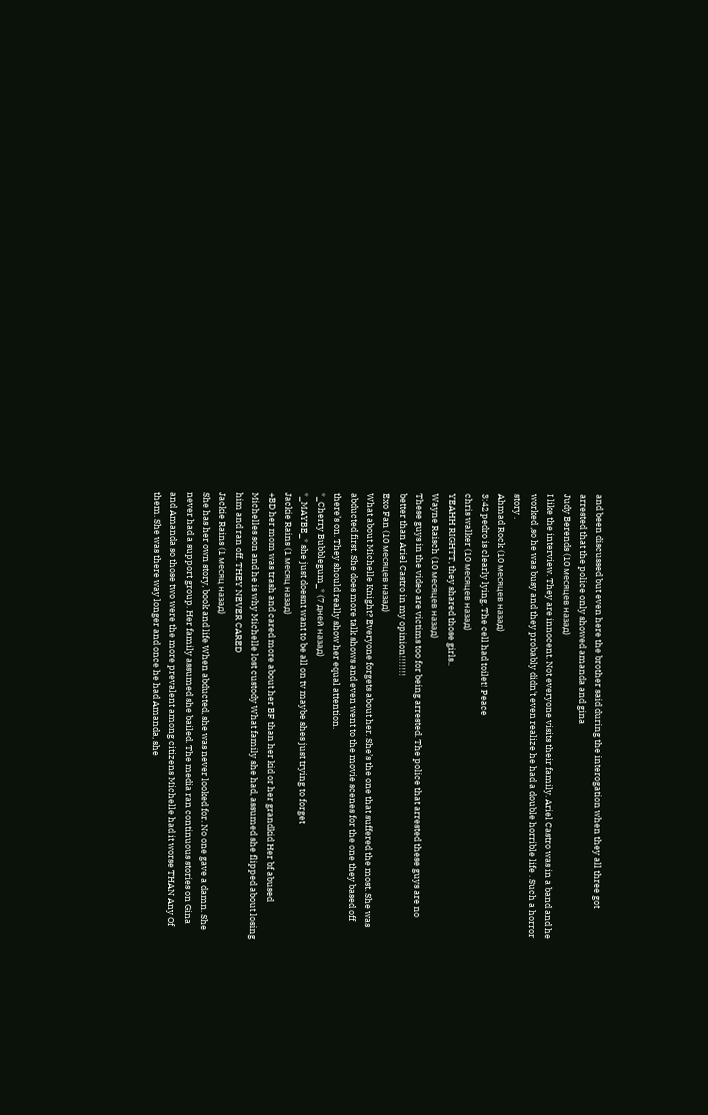and been discussed but even here the brother said during the interogation when they all three got arrested that the police only showed amanda and gina
Judy Berends (10 месяцев назад)
I like the interview. They are innocent. Not everyone visits their family. Ariel Castro was in a band and he worked ,so he was busy and they probably didn't even realize he had a double horrible life . Such a horror story .
Ahmad Rock (10 месяцев назад)
3:42 pedro is clearly lying. The cell had toilet! Peace
chris walker (10 месяцев назад)
YEAHH RIGHTT, they shared those girls..
Wayne Raisch (10 месяцев назад)
These guys in the video are victims too for being arrested. The police that arrested these guys are no better than Ariel Castro in my opinion!!!!!!!
Exo Fan (10 месяцев назад)
What about Michelle Knight? Everyone forgets about her. She’s the one that suffered the most. She was abducted first. She does more talk shows and even went to the movie scenes for the one they based off there’s on. They should really show her equal attention.
*_Cherry Bubblegum_* (7 дней назад)
*_MAYBE_* she just doesnt want to be all on tv maybe shes just trying to forget
Jackie Rains (1 месяц назад)
+BD her mom was trash and cared more about her BF than her kid or her grandkid Her bf abused Michelles son and he is why Michelle lost custody What family she had, assumed she flipped about losing him and ran off. THEY NEVER CARED
Jackie Rains (1 месяц назад)
She has her own story, book and life When abducted, she was never looked for. No one gave a damn. She never had a support group. Her family assumed she bailed. The media ran continuous stories on Gina and Amanda so those two were the more prevalent among citizens Michelle had it worse THAN Any Of them. She was there way longer and once he had Amanda, she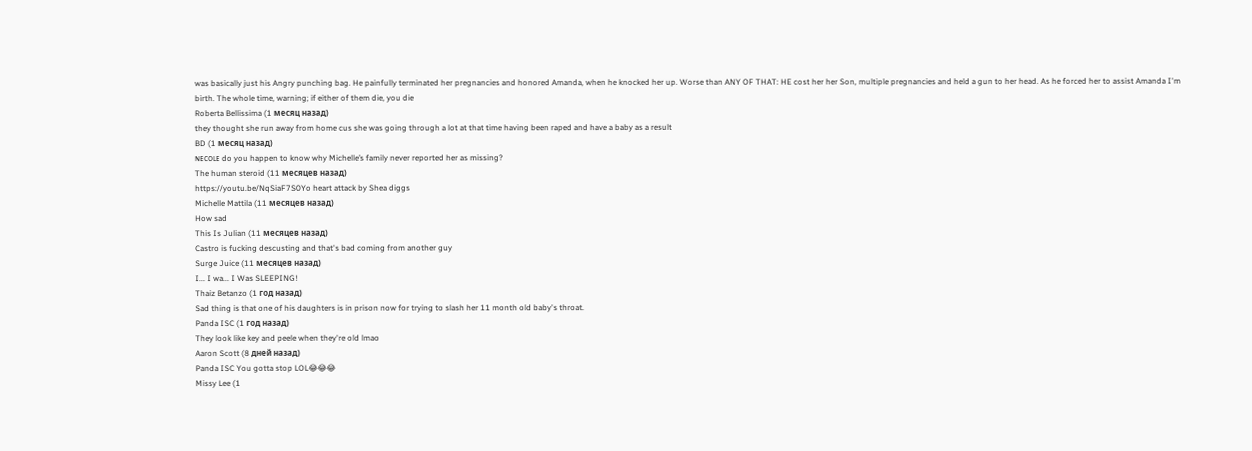was basically just his Angry punching bag. He painfully terminated her pregnancies and honored Amanda, when he knocked her up. Worse than ANY OF THAT: HE cost her her Son, multiple pregnancies and held a gun to her head. As he forced her to assist Amanda I'm birth. The whole time, warning; if either of them die, you die
Roberta Bellissima (1 месяц назад)
they thought she run away from home cus she was going through a lot at that time having been raped and have a baby as a result
BD (1 месяц назад)
ɴᴇᴄᴏʟᴇ do you happen to know why Michelle’s family never reported her as missing?
The human steroid (11 месяцев назад)
https://youtu.be/NqSiaF7S0Yo heart attack by Shea diggs
Michelle Mattila (11 месяцев назад)
How sad
This Is Julian (11 месяцев назад)
Castro is fucking descusting and that's bad coming from another guy
Surge Juice (11 месяцев назад)
I... I wa... I Was SLEEPING!
Thaiz Betanzo (1 год назад)
Sad thing is that one of his daughters is in prison now for trying to slash her 11 month old baby's throat.
Panda ISC (1 год назад)
They look like key and peele when they're old lmao
Aaron Scott (8 дней назад)
Panda ISC You gotta stop LOL😂😂😂
Missy Lee (1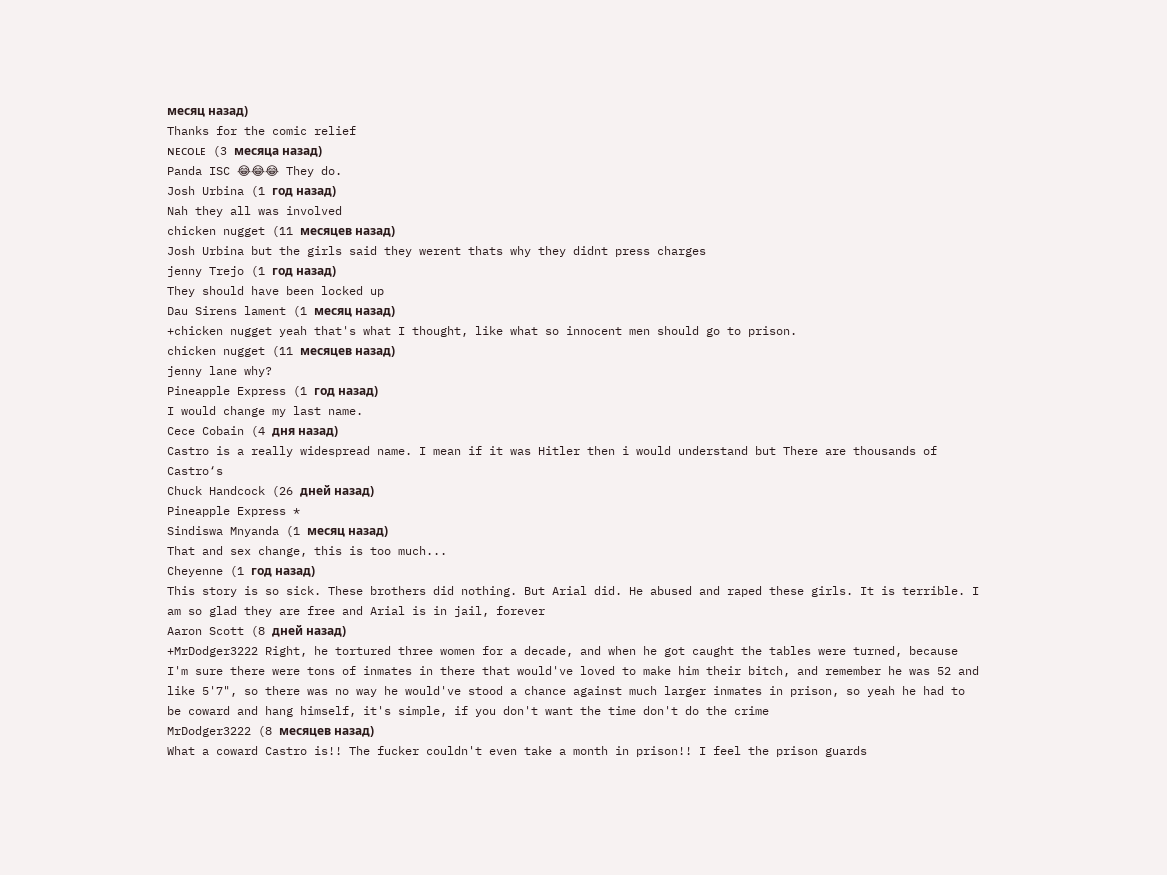месяц назад)
Thanks for the comic relief
ɴᴇᴄᴏʟᴇ (3 месяца назад)
Panda ISC 😂😂😂 They do.
Josh Urbina (1 год назад)
Nah they all was involved
chicken nugget (11 месяцев назад)
Josh Urbina but the girls said they werent thats why they didnt press charges
jenny Trejo (1 год назад)
They should have been locked up
Dau Sirens lament (1 месяц назад)
+chicken nugget yeah that's what I thought, like what so innocent men should go to prison.
chicken nugget (11 месяцев назад)
jenny lane why?
Pineapple Express (1 год назад)
I would change my last name.
Cece Cobain (4 дня назад)
Castro is a really widespread name. I mean if it was Hitler then i would understand but There are thousands of Castro‘s
Chuck Handcock (26 дней назад)
Pineapple Express *
Sindiswa Mnyanda (1 месяц назад)
That and sex change, this is too much...
Cheyenne (1 год назад)
This story is so sick. These brothers did nothing. But Arial did. He abused and raped these girls. It is terrible. I am so glad they are free and Arial is in jail, forever
Aaron Scott (8 дней назад)
+MrDodger3222 Right, he tortured three women for a decade, and when he got caught the tables were turned, because I'm sure there were tons of inmates in there that would've loved to make him their bitch, and remember he was 52 and like 5'7", so there was no way he would've stood a chance against much larger inmates in prison, so yeah he had to be coward and hang himself, it's simple, if you don't want the time don't do the crime
MrDodger3222 (8 месяцев назад)
What a coward Castro is!! The fucker couldn't even take a month in prison!! I feel the prison guards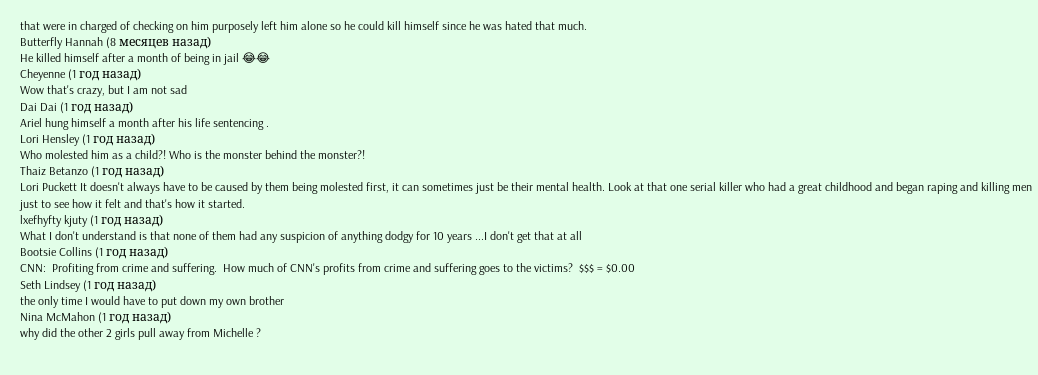that were in charged of checking on him purposely left him alone so he could kill himself since he was hated that much.
Butterfly Hannah (8 месяцев назад)
He killed himself after a month of being in jail 😂😂
Cheyenne (1 год назад)
Wow that's crazy, but I am not sad
Dai Dai (1 год назад)
Ariel hung himself a month after his life sentencing .
Lori Hensley (1 год назад)
Who molested him as a child?! Who is the monster behind the monster?!
Thaiz Betanzo (1 год назад)
Lori Puckett It doesn't always have to be caused by them being molested first, it can sometimes just be their mental health. Look at that one serial killer who had a great childhood and began raping and killing men just to see how it felt and that's how it started.
lxefhyfty kjuty (1 год назад)
What I don't understand is that none of them had any suspicion of anything dodgy for 10 years ...I don't get that at all
Bootsie Collins (1 год назад)
CNN:  Profiting from crime and suffering.  How much of CNN's profits from crime and suffering goes to the victims?  $$$ = $0.00
Seth Lindsey (1 год назад)
the only time I would have to put down my own brother
Nina McMahon (1 год назад)
why did the other 2 girls pull away from Michelle ?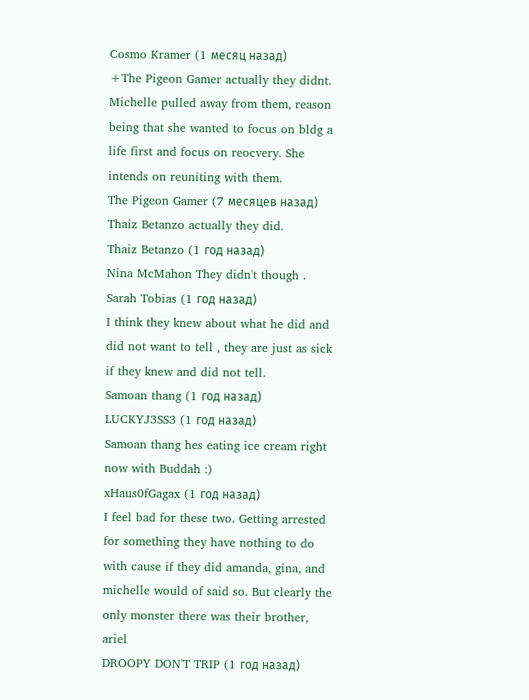Cosmo Kramer (1 месяц назад)
+The Pigeon Gamer actually they didnt. Michelle pulled away from them, reason being that she wanted to focus on bldg a life first and focus on reocvery. She intends on reuniting with them.
The Pigeon Gamer (7 месяцев назад)
Thaiz Betanzo actually they did.
Thaiz Betanzo (1 год назад)
Nina McMahon They didn't though .
Sarah Tobias (1 год назад)
I think they knew about what he did and did not want to tell , they are just as sick if they knew and did not tell.
Samoan thang (1 год назад)
LUCKYJ3SS3 (1 год назад)
Samoan thang hes eating ice cream right now with Buddah :)
xHaus0fGagax (1 год назад)
I feel bad for these two. Getting arrested for something they have nothing to do with cause if they did amanda, gina, and michelle would of said so. But clearly the only monster there was their brother, ariel
DROOPY DON'T TRIP (1 год назад)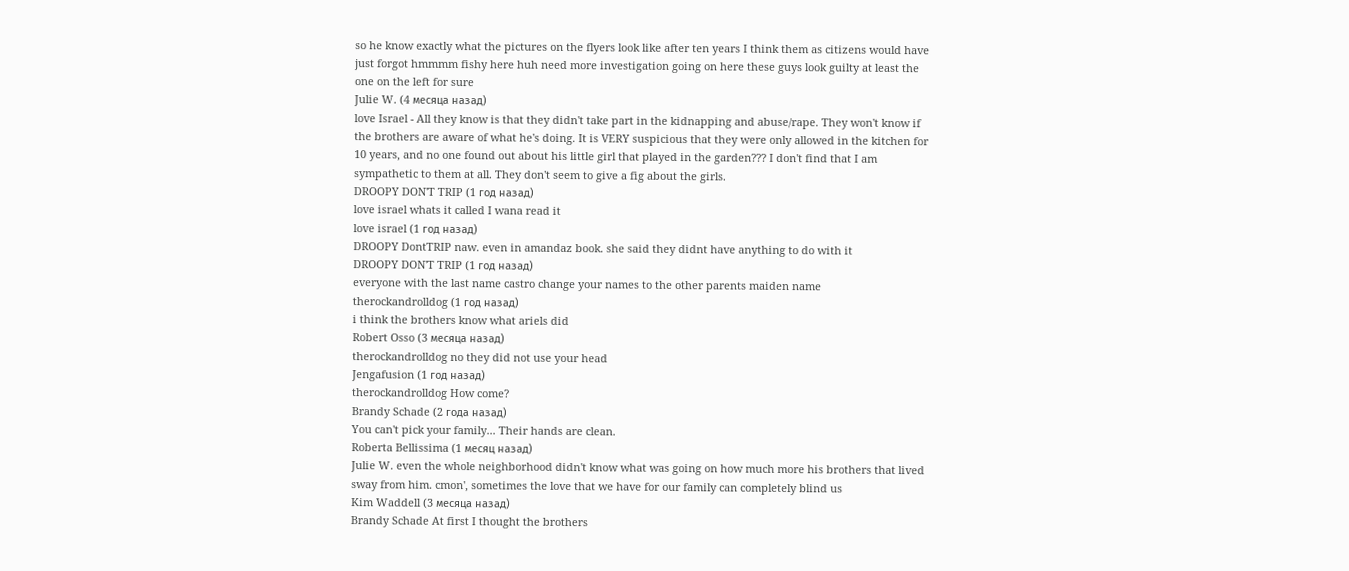so he know exactly what the pictures on the flyers look like after ten years I think them as citizens would have just forgot hmmmm fishy here huh need more investigation going on here these guys look guilty at least the one on the left for sure
Julie W. (4 месяца назад)
love Israel - All they know is that they didn't take part in the kidnapping and abuse/rape. They won't know if the brothers are aware of what he's doing. It is VERY suspicious that they were only allowed in the kitchen for 10 years, and no one found out about his little girl that played in the garden??? I don't find that I am sympathetic to them at all. They don't seem to give a fig about the girls.
DROOPY DON'T TRIP (1 год назад)
love israel whats it called I wana read it
love israel (1 год назад)
DROOPY DontTRIP naw. even in amandaz book. she said they didnt have anything to do with it
DROOPY DON'T TRIP (1 год назад)
everyone with the last name castro change your names to the other parents maiden name
therockandrolldog (1 год назад)
i think the brothers know what ariels did
Robert Osso (3 месяца назад)
therockandrolldog no they did not use your head
Jengafusion (1 год назад)
therockandrolldog How come?
Brandy Schade (2 года назад)
You can't pick your family... Their hands are clean.
Roberta Bellissima (1 месяц назад)
Julie W. even the whole neighborhood didn't know what was going on how much more his brothers that lived sway from him. cmon', sometimes the love that we have for our family can completely blind us
Kim Waddell (3 месяца назад)
Brandy Schade At first I thought the brothers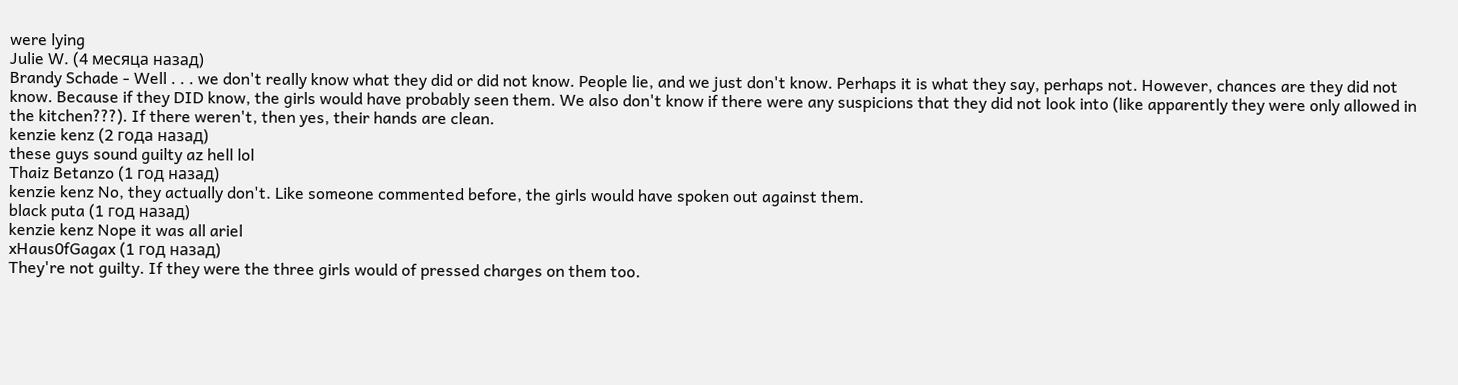were lying
Julie W. (4 месяца назад)
Brandy Schade - Well . . . we don't really know what they did or did not know. People lie, and we just don't know. Perhaps it is what they say, perhaps not. However, chances are they did not know. Because if they DID know, the girls would have probably seen them. We also don't know if there were any suspicions that they did not look into (like apparently they were only allowed in the kitchen???). If there weren't, then yes, their hands are clean.
kenzie kenz (2 года назад)
these guys sound guilty az hell lol
Thaiz Betanzo (1 год назад)
kenzie kenz No, they actually don't. Like someone commented before, the girls would have spoken out against them.
black puta (1 год назад)
kenzie kenz Nope it was all ariel
xHaus0fGagax (1 год назад)
They're not guilty. If they were the three girls would of pressed charges on them too.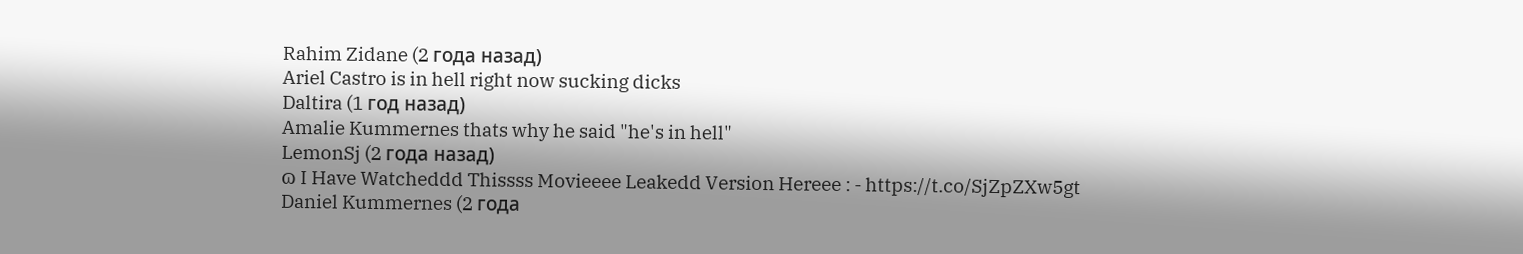Rahim Zidane (2 года назад)
Ariel Castro is in hell right now sucking dicks
Daltira (1 год назад)
Amalie Kummernes thats why he said "he's in hell"
LemonSj (2 года назад)
ɷ I Have Watcheddd Thissss Movieeee Leakedd Version Hereee : - https://t.co/SjZpZXw5gt
Daniel Kummernes (2 года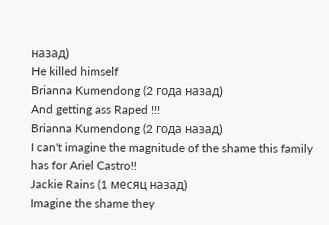назад)
He killed himself
Brianna Kumendong (2 года назад)
And getting ass Raped !!!
Brianna Kumendong (2 года назад)
I can't imagine the magnitude of the shame this family has for Ariel Castro!!
Jackie Rains (1 месяц назад)
Imagine the shame they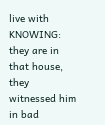live with KNOWING: they are in that house, they witnessed him in bad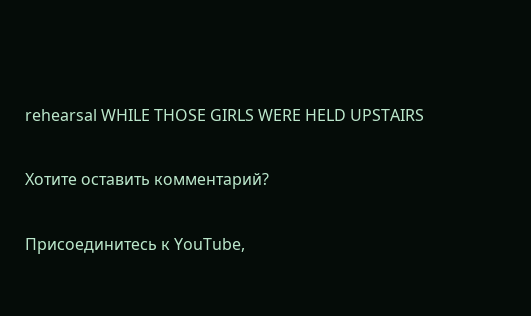rehearsal WHILE THOSE GIRLS WERE HELD UPSTAIRS

Хотите оставить комментарий?

Присоединитесь к YouTube,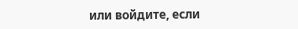или войдите, если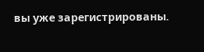вы уже зарегистрированы.